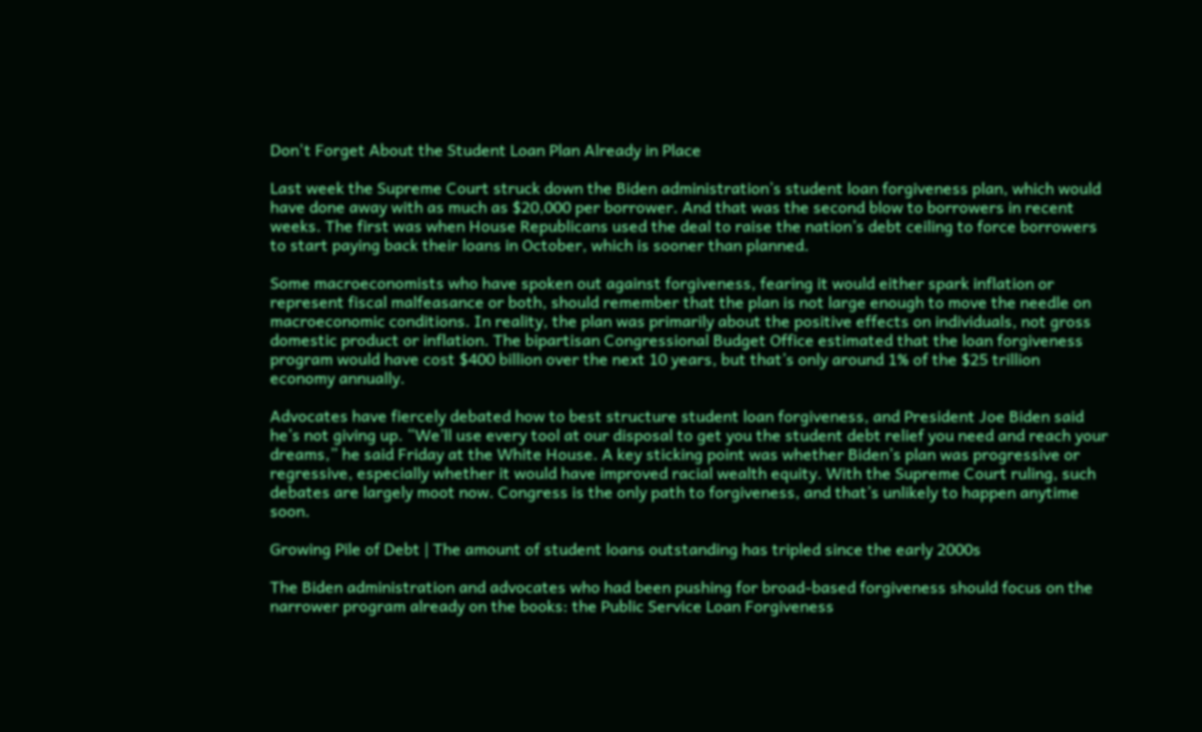Don't Forget About the Student Loan Plan Already in Place

Last week the Supreme Court struck down the Biden administration’s student loan forgiveness plan, which would have done away with as much as $20,000 per borrower. And that was the second blow to borrowers in recent weeks. The first was when House Republicans used the deal to raise the nation’s debt ceiling to force borrowers to start paying back their loans in October, which is sooner than planned.

Some macroeconomists who have spoken out against forgiveness, fearing it would either spark inflation or represent fiscal malfeasance or both, should remember that the plan is not large enough to move the needle on macroeconomic conditions. In reality, the plan was primarily about the positive effects on individuals, not gross domestic product or inflation. The bipartisan Congressional Budget Office estimated that the loan forgiveness program would have cost $400 billion over the next 10 years, but that’s only around 1% of the $25 trillion economy annually.

Advocates have fiercely debated how to best structure student loan forgiveness, and President Joe Biden said he’s not giving up. “We’ll use every tool at our disposal to get you the student debt relief you need and reach your dreams,” he said Friday at the White House. A key sticking point was whether Biden’s plan was progressive or regressive, especially whether it would have improved racial wealth equity. With the Supreme Court ruling, such debates are largely moot now. Congress is the only path to forgiveness, and that’s unlikely to happen anytime soon.

Growing Pile of Debt | The amount of student loans outstanding has tripled since the early 2000s

The Biden administration and advocates who had been pushing for broad-based forgiveness should focus on the narrower program already on the books: the Public Service Loan Forgiveness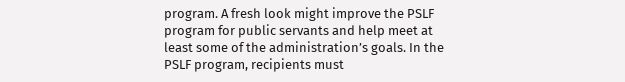program. A fresh look might improve the PSLF program for public servants and help meet at least some of the administration’s goals. In the PSLF program, recipients must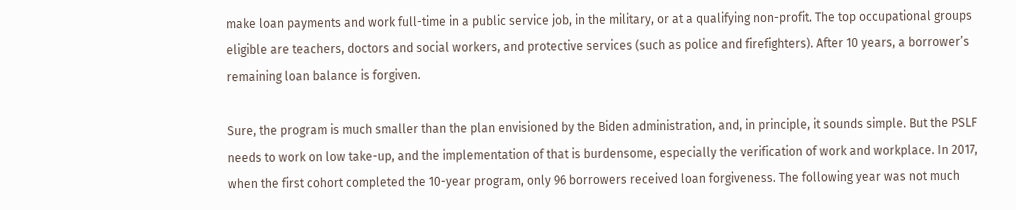make loan payments and work full-time in a public service job, in the military, or at a qualifying non-profit. The top occupational groups eligible are teachers, doctors and social workers, and protective services (such as police and firefighters). After 10 years, a borrower’s remaining loan balance is forgiven.

Sure, the program is much smaller than the plan envisioned by the Biden administration, and, in principle, it sounds simple. But the PSLF needs to work on low take-up, and the implementation of that is burdensome, especially the verification of work and workplace. In 2017, when the first cohort completed the 10-year program, only 96 borrowers received loan forgiveness. The following year was not much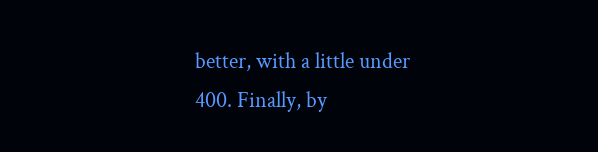better, with a little under 400. Finally, by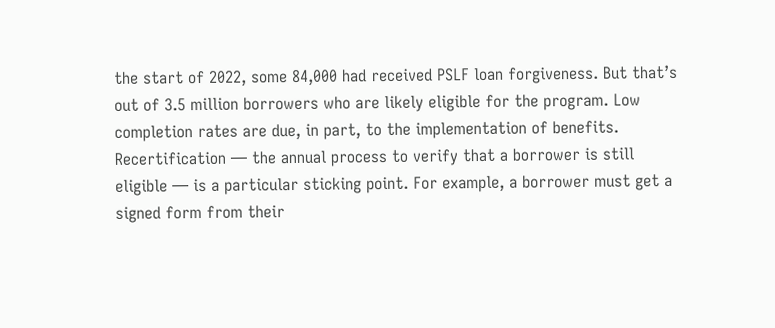the start of 2022, some 84,000 had received PSLF loan forgiveness. But that’s out of 3.5 million borrowers who are likely eligible for the program. Low completion rates are due, in part, to the implementation of benefits. Recertification — the annual process to verify that a borrower is still eligible — is a particular sticking point. For example, a borrower must get a signed form from their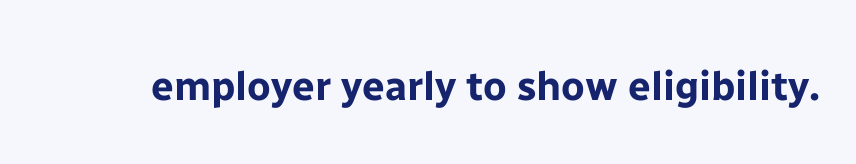employer yearly to show eligibility.